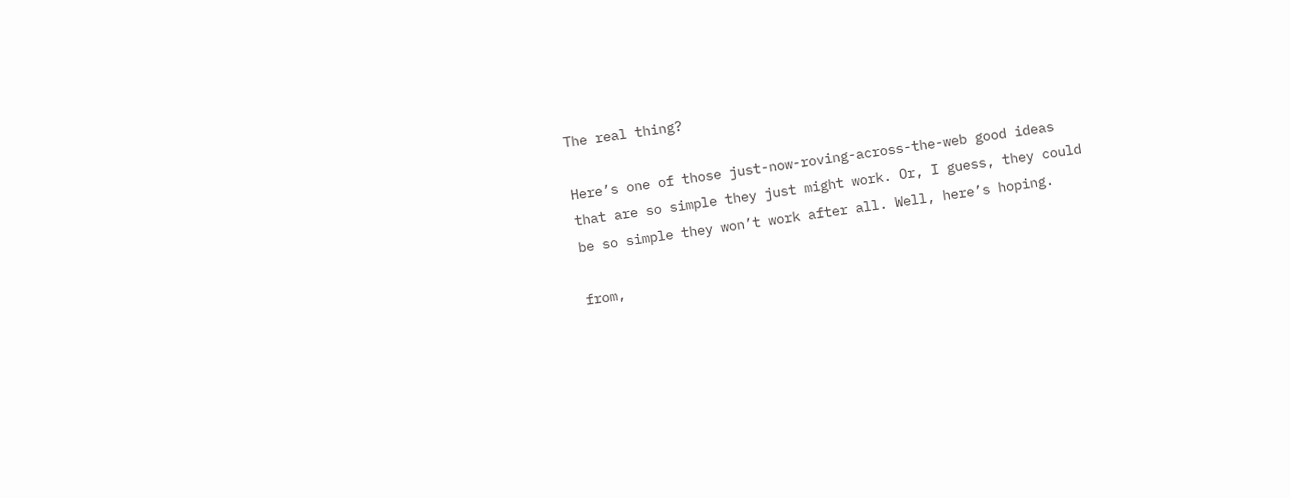The real thing?

Here’s one of those just-now-roving-across-the-web good ideas that are so simple they just might work. Or, I guess, they could be so simple they won’t work after all. Well, here’s hoping.

from,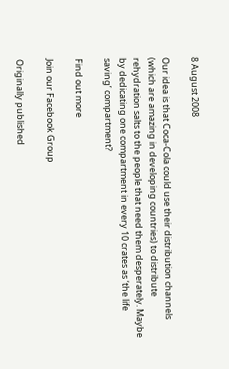8 August 2008

Our idea is that Coca-Cola could use their distribution channels (which are amazing in developing countries) to distribute rehydration salts to the people that need them desperately. Maybe by dedicating one compartment in every 10 crates as ‘the life saving’ compartment?

Find out more

Join our Facebook Group

Originally published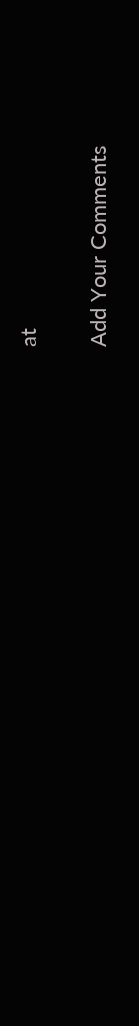at

Add Your Comments